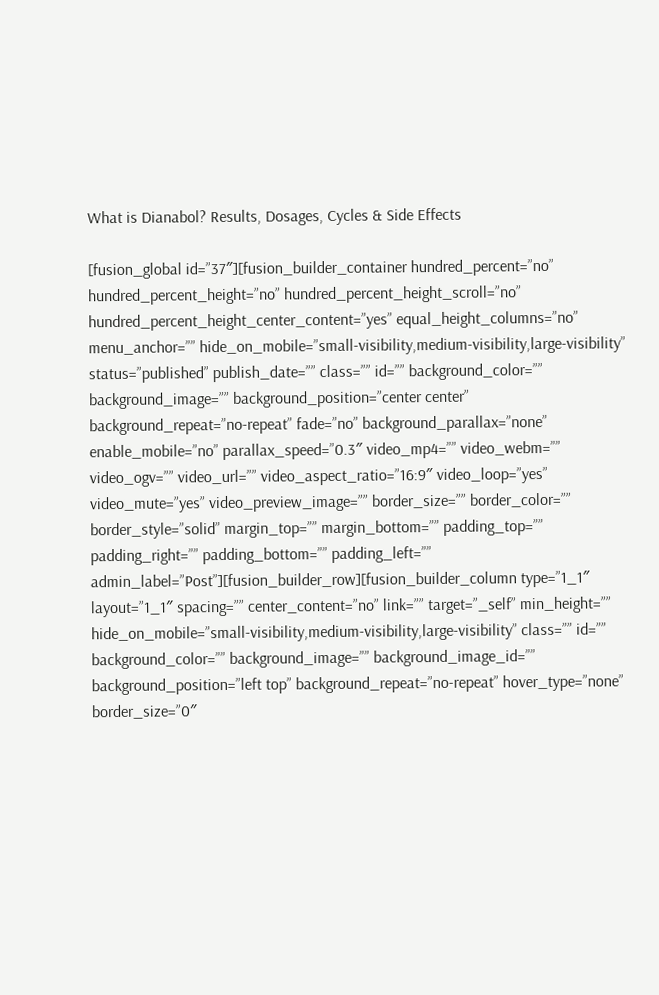What is Dianabol? Results, Dosages, Cycles & Side Effects

[fusion_global id=”37″][fusion_builder_container hundred_percent=”no” hundred_percent_height=”no” hundred_percent_height_scroll=”no” hundred_percent_height_center_content=”yes” equal_height_columns=”no” menu_anchor=”” hide_on_mobile=”small-visibility,medium-visibility,large-visibility” status=”published” publish_date=”” class=”” id=”” background_color=”” background_image=”” background_position=”center center” background_repeat=”no-repeat” fade=”no” background_parallax=”none” enable_mobile=”no” parallax_speed=”0.3″ video_mp4=”” video_webm=”” video_ogv=”” video_url=”” video_aspect_ratio=”16:9″ video_loop=”yes” video_mute=”yes” video_preview_image=”” border_size=”” border_color=”” border_style=”solid” margin_top=”” margin_bottom=”” padding_top=”” padding_right=”” padding_bottom=”” padding_left=”” admin_label=”Post”][fusion_builder_row][fusion_builder_column type=”1_1″ layout=”1_1″ spacing=”” center_content=”no” link=”” target=”_self” min_height=”” hide_on_mobile=”small-visibility,medium-visibility,large-visibility” class=”” id=”” background_color=”” background_image=”” background_image_id=”” background_position=”left top” background_repeat=”no-repeat” hover_type=”none” border_size=”0″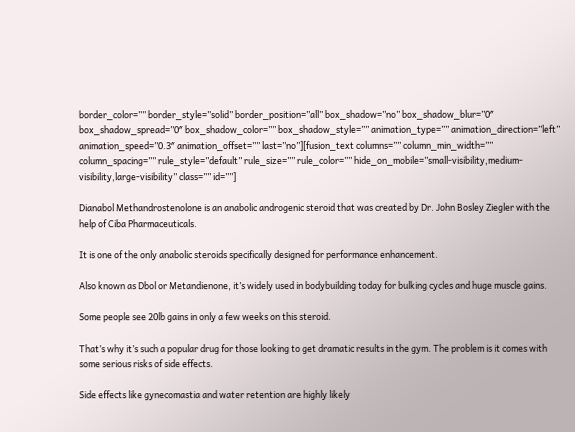border_color=”” border_style=”solid” border_position=”all” box_shadow=”no” box_shadow_blur=”0″ box_shadow_spread=”0″ box_shadow_color=”” box_shadow_style=”” animation_type=”” animation_direction=”left” animation_speed=”0.3″ animation_offset=”” last=”no”][fusion_text columns=”” column_min_width=”” column_spacing=”” rule_style=”default” rule_size=”” rule_color=”” hide_on_mobile=”small-visibility,medium-visibility,large-visibility” class=”” id=””]

Dianabol Methandrostenolone is an anabolic androgenic steroid that was created by Dr. John Bosley Ziegler with the help of Ciba Pharmaceuticals.

It is one of the only anabolic steroids specifically designed for performance enhancement.

Also known as Dbol or Metandienone, it’s widely used in bodybuilding today for bulking cycles and huge muscle gains.

Some people see 20lb gains in only a few weeks on this steroid.

That’s why it’s such a popular drug for those looking to get dramatic results in the gym. The problem is it comes with some serious risks of side effects.

Side effects like gynecomastia and water retention are highly likely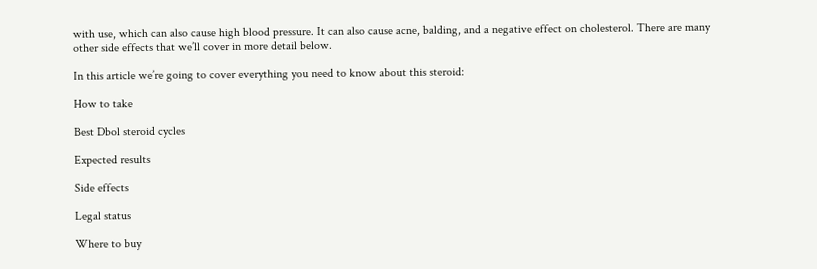with use, which can also cause high blood pressure. It can also cause acne, balding, and a negative effect on cholesterol. There are many other side effects that we’ll cover in more detail below.

In this article we’re going to cover everything you need to know about this steroid:

How to take

Best Dbol steroid cycles

Expected results

Side effects

Legal status

Where to buy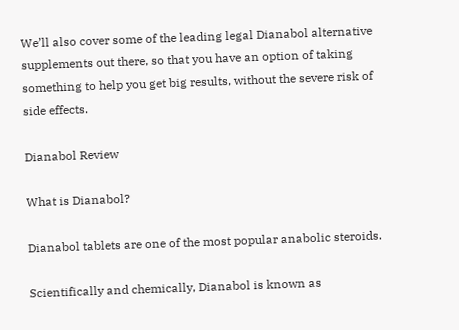We’ll also cover some of the leading legal Dianabol alternative supplements out there, so that you have an option of taking something to help you get big results, without the severe risk of side effects.

Dianabol Review

What is Dianabol?

Dianabol tablets are one of the most popular anabolic steroids.

Scientifically and chemically, Dianabol is known as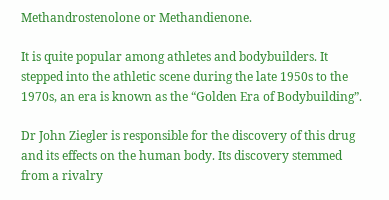Methandrostenolone or Methandienone.

It is quite popular among athletes and bodybuilders. It stepped into the athletic scene during the late 1950s to the 1970s, an era is known as the “Golden Era of Bodybuilding”.

Dr John Ziegler is responsible for the discovery of this drug and its effects on the human body. Its discovery stemmed from a rivalry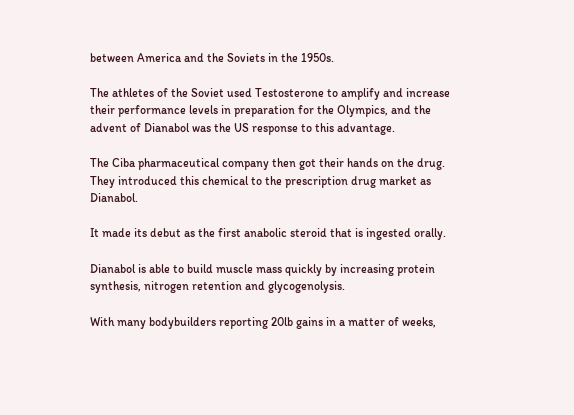between America and the Soviets in the 1950s.

The athletes of the Soviet used Testosterone to amplify and increase their performance levels in preparation for the Olympics, and the advent of Dianabol was the US response to this advantage.

The Ciba pharmaceutical company then got their hands on the drug. They introduced this chemical to the prescription drug market as Dianabol.

It made its debut as the first anabolic steroid that is ingested orally.

Dianabol is able to build muscle mass quickly by increasing protein synthesis, nitrogen retention and glycogenolysis.

With many bodybuilders reporting 20lb gains in a matter of weeks,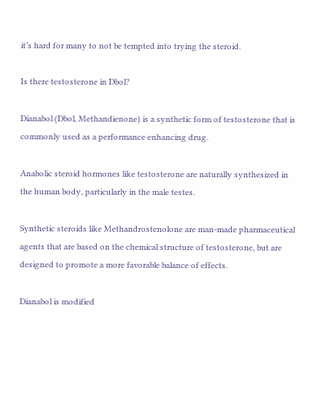it’s hard for many to not be tempted into trying the steroid.

Is there testosterone in Dbol?

Dianabol (Dbol, Methandienone) is a synthetic form of testosterone that is commonly used as a performance enhancing drug.

Anabolic steroid hormones like testosterone are naturally synthesized in the human body, particularly in the male testes.

Synthetic steroids like Methandrostenolone are man-made pharmaceutical agents that are based on the chemical structure of testosterone, but are designed to promote a more favorable balance of effects.

Dianabol is modified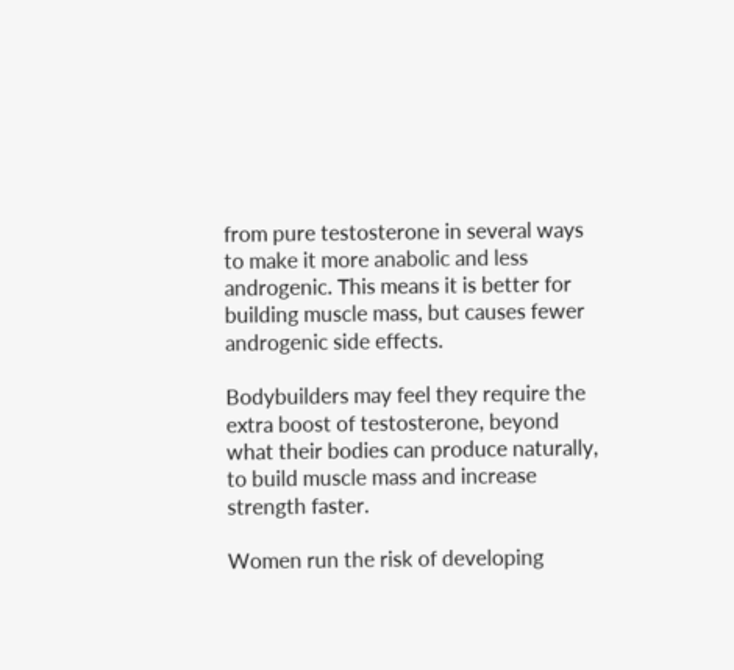from pure testosterone in several ways to make it more anabolic and less androgenic. This means it is better for building muscle mass, but causes fewer androgenic side effects.

Bodybuilders may feel they require the extra boost of testosterone, beyond what their bodies can produce naturally, to build muscle mass and increase strength faster.

Women run the risk of developing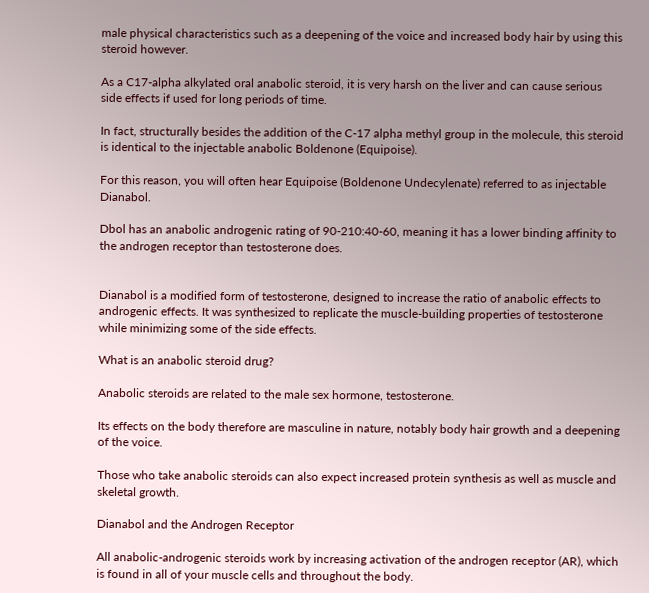male physical characteristics such as a deepening of the voice and increased body hair by using this steroid however.

As a C17-alpha alkylated oral anabolic steroid, it is very harsh on the liver and can cause serious side effects if used for long periods of time.

In fact, structurally besides the addition of the C-17 alpha methyl group in the molecule, this steroid is identical to the injectable anabolic Boldenone (Equipoise).

For this reason, you will often hear Equipoise (Boldenone Undecylenate) referred to as injectable Dianabol.

Dbol has an anabolic androgenic rating of 90-210:40-60, meaning it has a lower binding affinity to the androgen receptor than testosterone does.


Dianabol is a modified form of testosterone, designed to increase the ratio of anabolic effects to androgenic effects. It was synthesized to replicate the muscle-building properties of testosterone while minimizing some of the side effects.

What is an anabolic steroid drug?

Anabolic steroids are related to the male sex hormone, testosterone.

Its effects on the body therefore are masculine in nature, notably body hair growth and a deepening of the voice.

Those who take anabolic steroids can also expect increased protein synthesis as well as muscle and skeletal growth.

Dianabol and the Androgen Receptor

All anabolic-androgenic steroids work by increasing activation of the androgen receptor (AR), which is found in all of your muscle cells and throughout the body.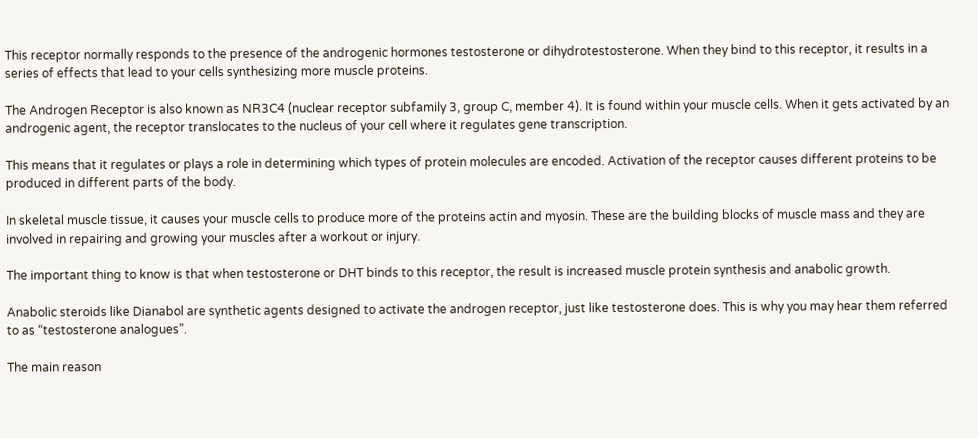This receptor normally responds to the presence of the androgenic hormones testosterone or dihydrotestosterone. When they bind to this receptor, it results in a series of effects that lead to your cells synthesizing more muscle proteins.

The Androgen Receptor is also known as NR3C4 (nuclear receptor subfamily 3, group C, member 4). It is found within your muscle cells. When it gets activated by an androgenic agent, the receptor translocates to the nucleus of your cell where it regulates gene transcription.

This means that it regulates or plays a role in determining which types of protein molecules are encoded. Activation of the receptor causes different proteins to be produced in different parts of the body.

In skeletal muscle tissue, it causes your muscle cells to produce more of the proteins actin and myosin. These are the building blocks of muscle mass and they are involved in repairing and growing your muscles after a workout or injury.

The important thing to know is that when testosterone or DHT binds to this receptor, the result is increased muscle protein synthesis and anabolic growth.

Anabolic steroids like Dianabol are synthetic agents designed to activate the androgen receptor, just like testosterone does. This is why you may hear them referred to as “testosterone analogues”.

The main reason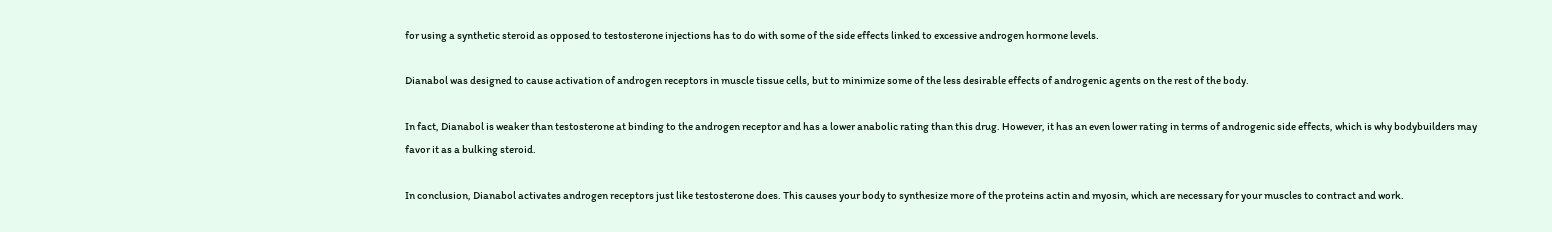for using a synthetic steroid as opposed to testosterone injections has to do with some of the side effects linked to excessive androgen hormone levels.

Dianabol was designed to cause activation of androgen receptors in muscle tissue cells, but to minimize some of the less desirable effects of androgenic agents on the rest of the body.

In fact, Dianabol is weaker than testosterone at binding to the androgen receptor and has a lower anabolic rating than this drug. However, it has an even lower rating in terms of androgenic side effects, which is why bodybuilders may favor it as a bulking steroid.

In conclusion, Dianabol activates androgen receptors just like testosterone does. This causes your body to synthesize more of the proteins actin and myosin, which are necessary for your muscles to contract and work.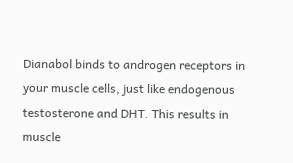Dianabol binds to androgen receptors in your muscle cells, just like endogenous testosterone and DHT. This results in muscle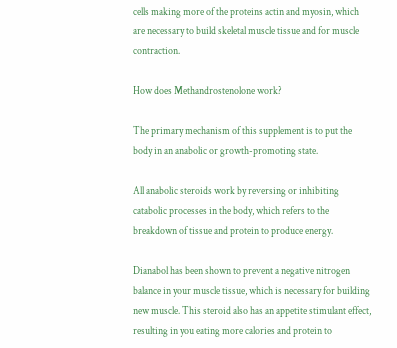cells making more of the proteins actin and myosin, which are necessary to build skeletal muscle tissue and for muscle contraction.

How does Methandrostenolone work?

The primary mechanism of this supplement is to put the body in an anabolic or growth-promoting state.

All anabolic steroids work by reversing or inhibiting catabolic processes in the body, which refers to the breakdown of tissue and protein to produce energy.

Dianabol has been shown to prevent a negative nitrogen balance in your muscle tissue, which is necessary for building new muscle. This steroid also has an appetite stimulant effect, resulting in you eating more calories and protein to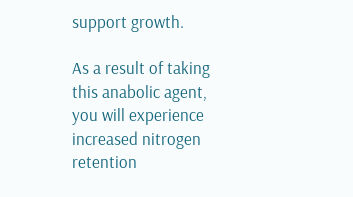support growth.

As a result of taking this anabolic agent, you will experience increased nitrogen retention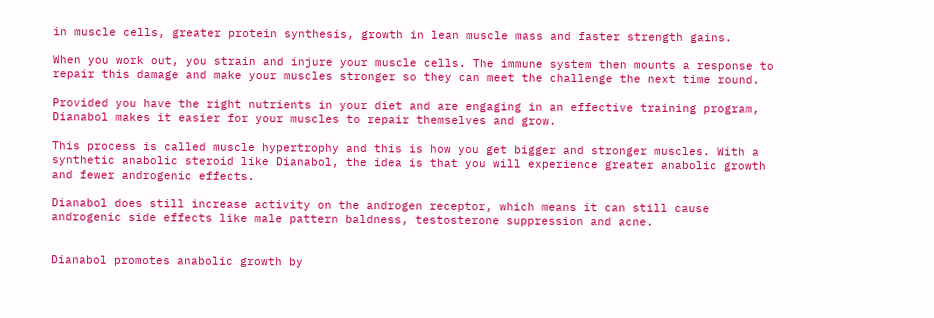in muscle cells, greater protein synthesis, growth in lean muscle mass and faster strength gains.

When you work out, you strain and injure your muscle cells. The immune system then mounts a response to repair this damage and make your muscles stronger so they can meet the challenge the next time round.

Provided you have the right nutrients in your diet and are engaging in an effective training program, Dianabol makes it easier for your muscles to repair themselves and grow.

This process is called muscle hypertrophy and this is how you get bigger and stronger muscles. With a synthetic anabolic steroid like Dianabol, the idea is that you will experience greater anabolic growth and fewer androgenic effects.

Dianabol does still increase activity on the androgen receptor, which means it can still cause androgenic side effects like male pattern baldness, testosterone suppression and acne.


Dianabol promotes anabolic growth by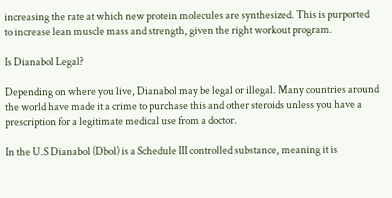increasing the rate at which new protein molecules are synthesized. This is purported to increase lean muscle mass and strength, given the right workout program.

Is Dianabol Legal?

Depending on where you live, Dianabol may be legal or illegal. Many countries around the world have made it a crime to purchase this and other steroids unless you have a prescription for a legitimate medical use from a doctor.

In the U.S Dianabol (Dbol) is a Schedule III controlled substance, meaning it is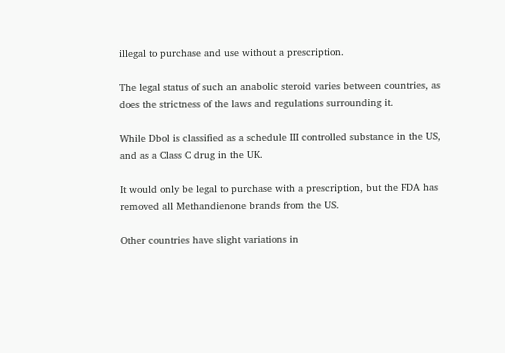illegal to purchase and use without a prescription.

The legal status of such an anabolic steroid varies between countries, as does the strictness of the laws and regulations surrounding it.

While Dbol is classified as a schedule III controlled substance in the US, and as a Class C drug in the UK.

It would only be legal to purchase with a prescription, but the FDA has removed all Methandienone brands from the US.

Other countries have slight variations in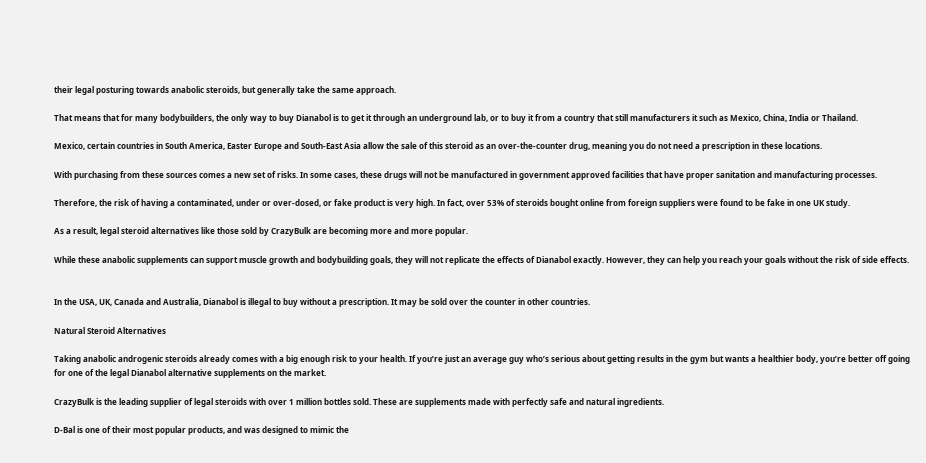their legal posturing towards anabolic steroids, but generally take the same approach.

That means that for many bodybuilders, the only way to buy Dianabol is to get it through an underground lab, or to buy it from a country that still manufacturers it such as Mexico, China, India or Thailand.

Mexico, certain countries in South America, Easter Europe and South-East Asia allow the sale of this steroid as an over-the-counter drug, meaning you do not need a prescription in these locations.

With purchasing from these sources comes a new set of risks. In some cases, these drugs will not be manufactured in government approved facilities that have proper sanitation and manufacturing processes.

Therefore, the risk of having a contaminated, under or over-dosed, or fake product is very high. In fact, over 53% of steroids bought online from foreign suppliers were found to be fake in one UK study.

As a result, legal steroid alternatives like those sold by CrazyBulk are becoming more and more popular.

While these anabolic supplements can support muscle growth and bodybuilding goals, they will not replicate the effects of Dianabol exactly. However, they can help you reach your goals without the risk of side effects.


In the USA, UK, Canada and Australia, Dianabol is illegal to buy without a prescription. It may be sold over the counter in other countries.

Natural Steroid Alternatives

Taking anabolic androgenic steroids already comes with a big enough risk to your health. If you’re just an average guy who’s serious about getting results in the gym but wants a healthier body, you’re better off going for one of the legal Dianabol alternative supplements on the market.

CrazyBulk is the leading supplier of legal steroids with over 1 million bottles sold. These are supplements made with perfectly safe and natural ingredients.

D-Bal is one of their most popular products, and was designed to mimic the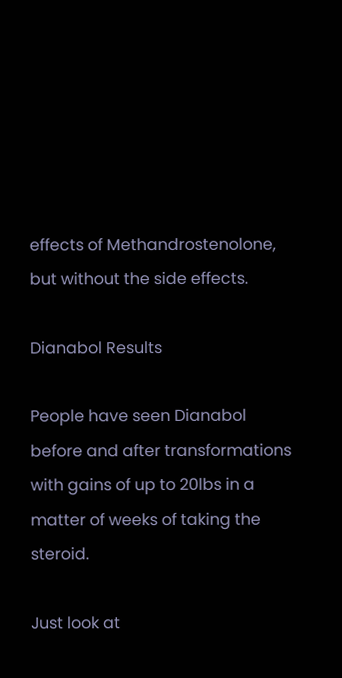effects of Methandrostenolone, but without the side effects.

Dianabol Results

People have seen Dianabol before and after transformations with gains of up to 20lbs in a matter of weeks of taking the steroid.

Just look at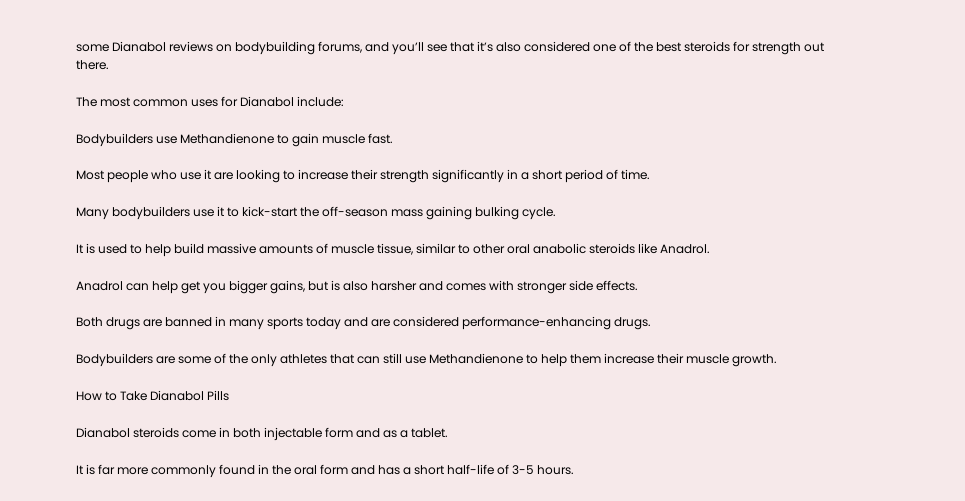some Dianabol reviews on bodybuilding forums, and you’ll see that it’s also considered one of the best steroids for strength out there.

The most common uses for Dianabol include:

Bodybuilders use Methandienone to gain muscle fast.

Most people who use it are looking to increase their strength significantly in a short period of time.

Many bodybuilders use it to kick-start the off-season mass gaining bulking cycle.

It is used to help build massive amounts of muscle tissue, similar to other oral anabolic steroids like Anadrol.

Anadrol can help get you bigger gains, but is also harsher and comes with stronger side effects.

Both drugs are banned in many sports today and are considered performance-enhancing drugs.

Bodybuilders are some of the only athletes that can still use Methandienone to help them increase their muscle growth.

How to Take Dianabol Pills

Dianabol steroids come in both injectable form and as a tablet.

It is far more commonly found in the oral form and has a short half-life of 3-5 hours.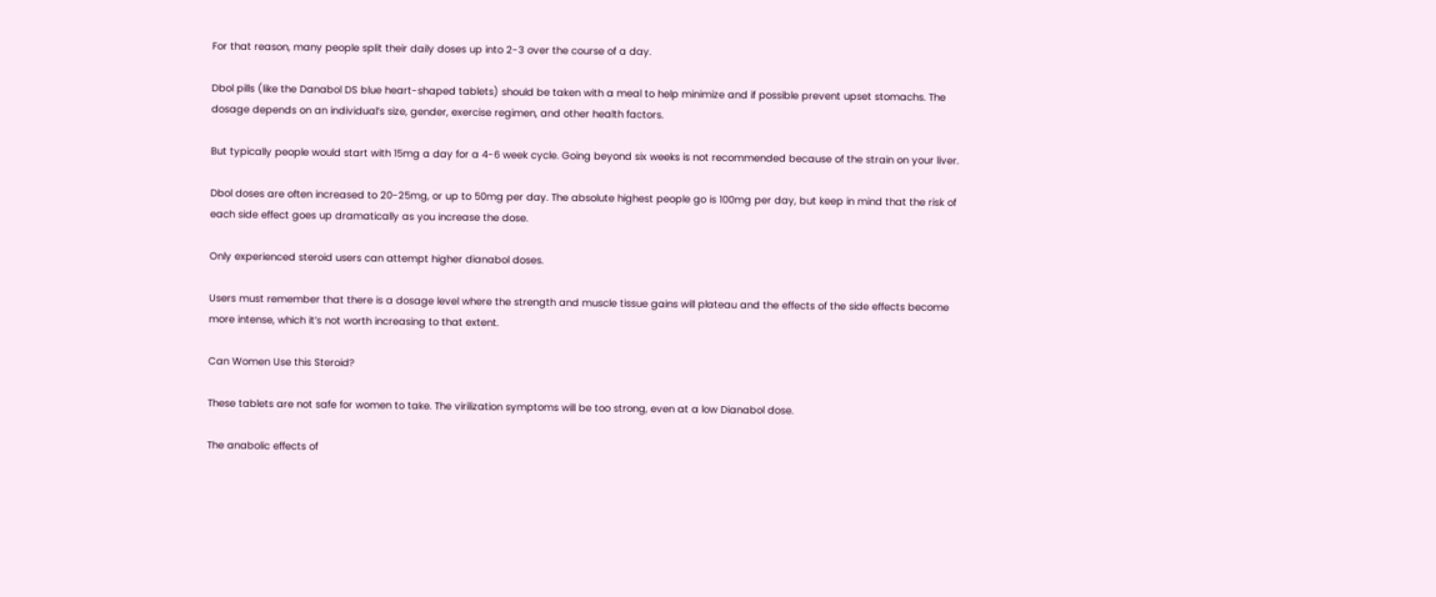For that reason, many people split their daily doses up into 2-3 over the course of a day.

Dbol pills (like the Danabol DS blue heart-shaped tablets) should be taken with a meal to help minimize and if possible prevent upset stomachs. The dosage depends on an individual’s size, gender, exercise regimen, and other health factors.

But typically people would start with 15mg a day for a 4-6 week cycle. Going beyond six weeks is not recommended because of the strain on your liver.

Dbol doses are often increased to 20-25mg, or up to 50mg per day. The absolute highest people go is 100mg per day, but keep in mind that the risk of each side effect goes up dramatically as you increase the dose.

Only experienced steroid users can attempt higher dianabol doses.

Users must remember that there is a dosage level where the strength and muscle tissue gains will plateau and the effects of the side effects become more intense, which it’s not worth increasing to that extent.

Can Women Use this Steroid?

These tablets are not safe for women to take. The virilization symptoms will be too strong, even at a low Dianabol dose.

The anabolic effects of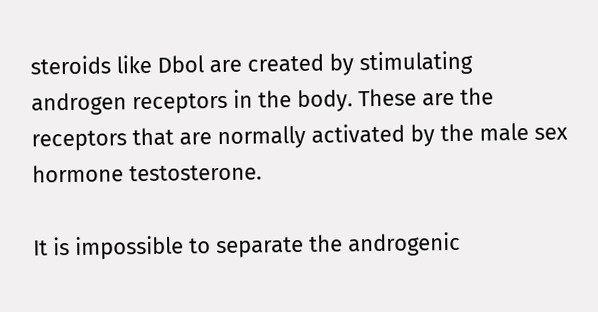steroids like Dbol are created by stimulating androgen receptors in the body. These are the receptors that are normally activated by the male sex hormone testosterone.

It is impossible to separate the androgenic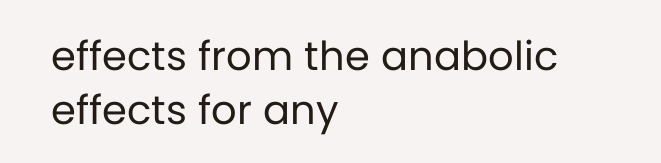effects from the anabolic effects for any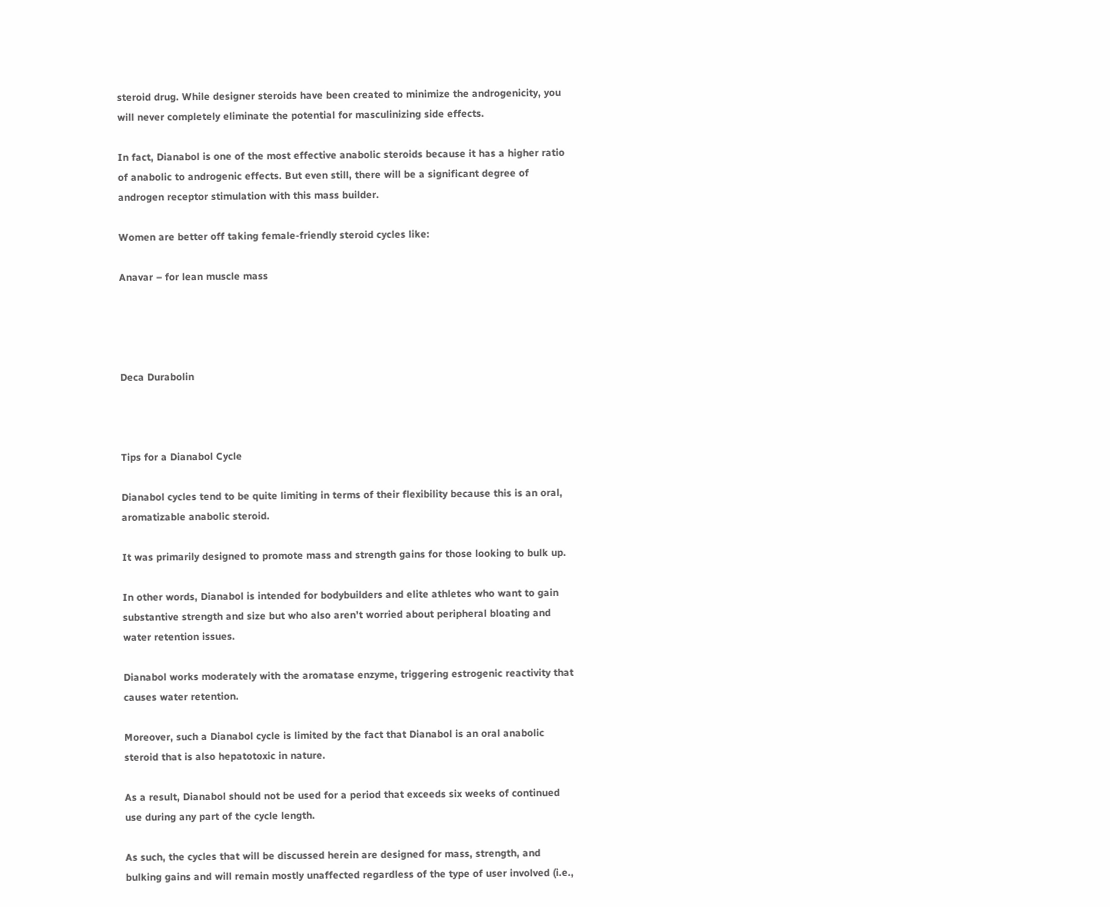steroid drug. While designer steroids have been created to minimize the androgenicity, you will never completely eliminate the potential for masculinizing side effects.

In fact, Dianabol is one of the most effective anabolic steroids because it has a higher ratio of anabolic to androgenic effects. But even still, there will be a significant degree of androgen receptor stimulation with this mass builder.

Women are better off taking female-friendly steroid cycles like:

Anavar – for lean muscle mass




Deca Durabolin



Tips for a Dianabol Cycle

Dianabol cycles tend to be quite limiting in terms of their flexibility because this is an oral, aromatizable anabolic steroid.

It was primarily designed to promote mass and strength gains for those looking to bulk up.

In other words, Dianabol is intended for bodybuilders and elite athletes who want to gain substantive strength and size but who also aren’t worried about peripheral bloating and water retention issues.

Dianabol works moderately with the aromatase enzyme, triggering estrogenic reactivity that causes water retention.

Moreover, such a Dianabol cycle is limited by the fact that Dianabol is an oral anabolic steroid that is also hepatotoxic in nature.

As a result, Dianabol should not be used for a period that exceeds six weeks of continued use during any part of the cycle length.

As such, the cycles that will be discussed herein are designed for mass, strength, and bulking gains and will remain mostly unaffected regardless of the type of user involved (i.e.,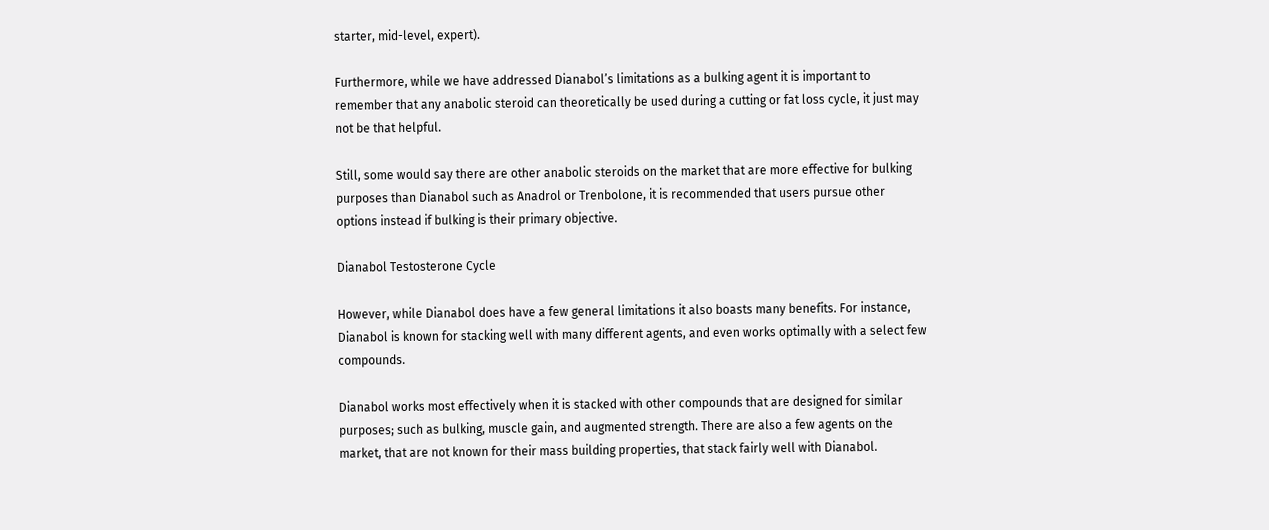starter, mid-level, expert).

Furthermore, while we have addressed Dianabol’s limitations as a bulking agent it is important to remember that any anabolic steroid can theoretically be used during a cutting or fat loss cycle, it just may not be that helpful.

Still, some would say there are other anabolic steroids on the market that are more effective for bulking purposes than Dianabol such as Anadrol or Trenbolone, it is recommended that users pursue other options instead if bulking is their primary objective.

Dianabol Testosterone Cycle

However, while Dianabol does have a few general limitations it also boasts many benefits. For instance, Dianabol is known for stacking well with many different agents, and even works optimally with a select few compounds.

Dianabol works most effectively when it is stacked with other compounds that are designed for similar purposes; such as bulking, muscle gain, and augmented strength. There are also a few agents on the market, that are not known for their mass building properties, that stack fairly well with Dianabol.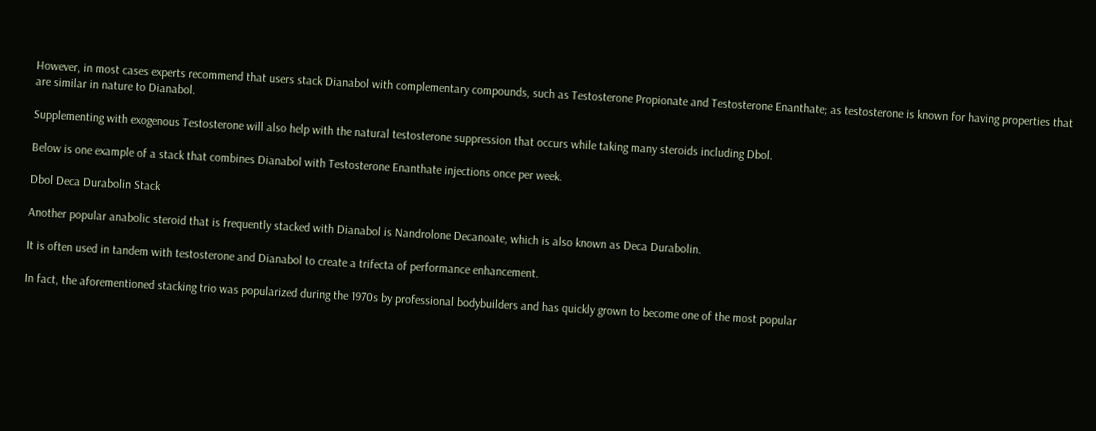However, in most cases experts recommend that users stack Dianabol with complementary compounds, such as Testosterone Propionate and Testosterone Enanthate; as testosterone is known for having properties that are similar in nature to Dianabol.

Supplementing with exogenous Testosterone will also help with the natural testosterone suppression that occurs while taking many steroids including Dbol.

Below is one example of a stack that combines Dianabol with Testosterone Enanthate injections once per week.

Dbol Deca Durabolin Stack

Another popular anabolic steroid that is frequently stacked with Dianabol is Nandrolone Decanoate, which is also known as Deca Durabolin.

It is often used in tandem with testosterone and Dianabol to create a trifecta of performance enhancement.

In fact, the aforementioned stacking trio was popularized during the 1970s by professional bodybuilders and has quickly grown to become one of the most popular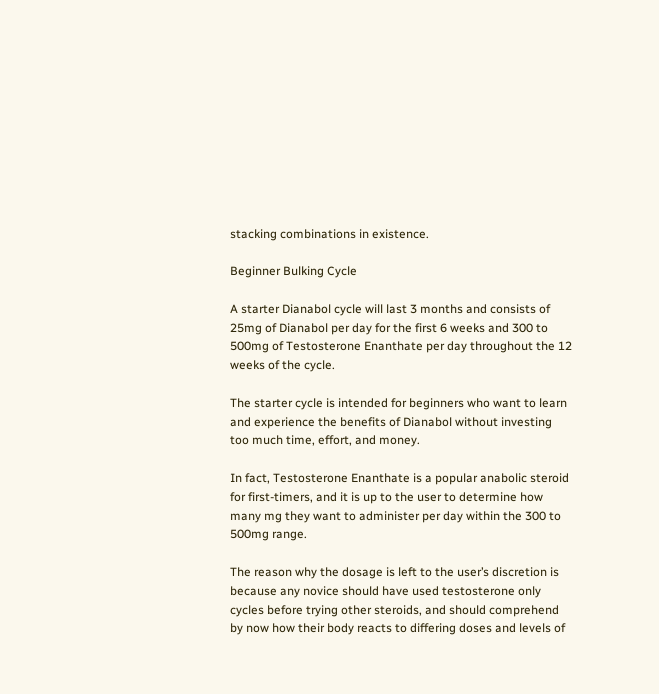stacking combinations in existence.

Beginner Bulking Cycle

A starter Dianabol cycle will last 3 months and consists of 25mg of Dianabol per day for the first 6 weeks and 300 to 500mg of Testosterone Enanthate per day throughout the 12 weeks of the cycle.

The starter cycle is intended for beginners who want to learn and experience the benefits of Dianabol without investing too much time, effort, and money.

In fact, Testosterone Enanthate is a popular anabolic steroid for first-timers, and it is up to the user to determine how many mg they want to administer per day within the 300 to 500mg range.

The reason why the dosage is left to the user’s discretion is because any novice should have used testosterone only cycles before trying other steroids, and should comprehend by now how their body reacts to differing doses and levels of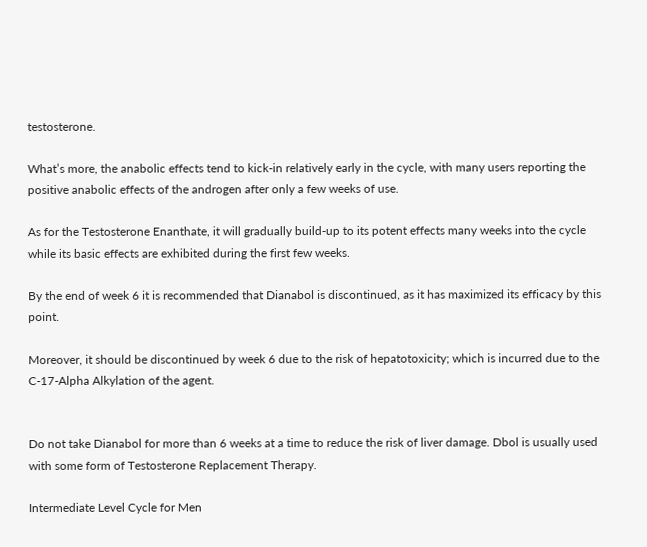testosterone.

What’s more, the anabolic effects tend to kick-in relatively early in the cycle, with many users reporting the positive anabolic effects of the androgen after only a few weeks of use.

As for the Testosterone Enanthate, it will gradually build-up to its potent effects many weeks into the cycle while its basic effects are exhibited during the first few weeks.

By the end of week 6 it is recommended that Dianabol is discontinued, as it has maximized its efficacy by this point.

Moreover, it should be discontinued by week 6 due to the risk of hepatotoxicity; which is incurred due to the C-17-Alpha Alkylation of the agent.


Do not take Dianabol for more than 6 weeks at a time to reduce the risk of liver damage. Dbol is usually used with some form of Testosterone Replacement Therapy.

Intermediate Level Cycle for Men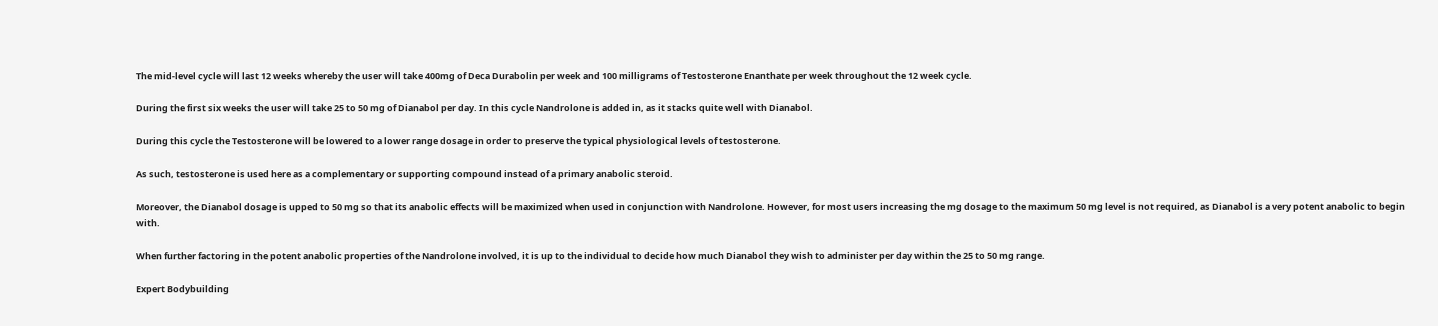The mid-level cycle will last 12 weeks whereby the user will take 400mg of Deca Durabolin per week and 100 milligrams of Testosterone Enanthate per week throughout the 12 week cycle.

During the first six weeks the user will take 25 to 50 mg of Dianabol per day. In this cycle Nandrolone is added in, as it stacks quite well with Dianabol.

During this cycle the Testosterone will be lowered to a lower range dosage in order to preserve the typical physiological levels of testosterone.

As such, testosterone is used here as a complementary or supporting compound instead of a primary anabolic steroid.

Moreover, the Dianabol dosage is upped to 50 mg so that its anabolic effects will be maximized when used in conjunction with Nandrolone. However, for most users increasing the mg dosage to the maximum 50 mg level is not required, as Dianabol is a very potent anabolic to begin with.

When further factoring in the potent anabolic properties of the Nandrolone involved, it is up to the individual to decide how much Dianabol they wish to administer per day within the 25 to 50 mg range.

Expert Bodybuilding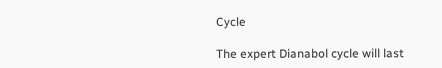Cycle

The expert Dianabol cycle will last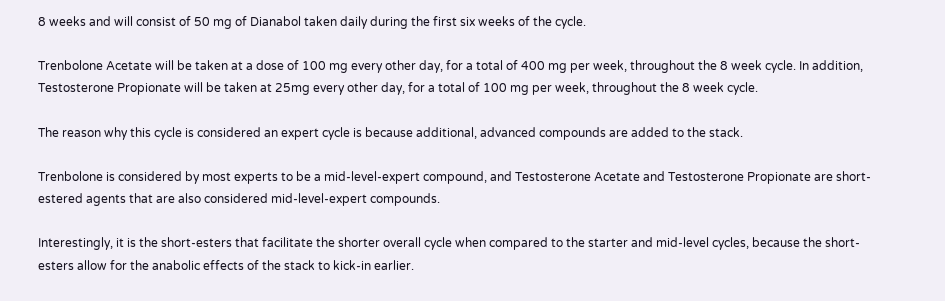8 weeks and will consist of 50 mg of Dianabol taken daily during the first six weeks of the cycle.

Trenbolone Acetate will be taken at a dose of 100 mg every other day, for a total of 400 mg per week, throughout the 8 week cycle. In addition, Testosterone Propionate will be taken at 25mg every other day, for a total of 100 mg per week, throughout the 8 week cycle.

The reason why this cycle is considered an expert cycle is because additional, advanced compounds are added to the stack.

Trenbolone is considered by most experts to be a mid-level-expert compound, and Testosterone Acetate and Testosterone Propionate are short-estered agents that are also considered mid-level-expert compounds.

Interestingly, it is the short-esters that facilitate the shorter overall cycle when compared to the starter and mid-level cycles, because the short-esters allow for the anabolic effects of the stack to kick-in earlier.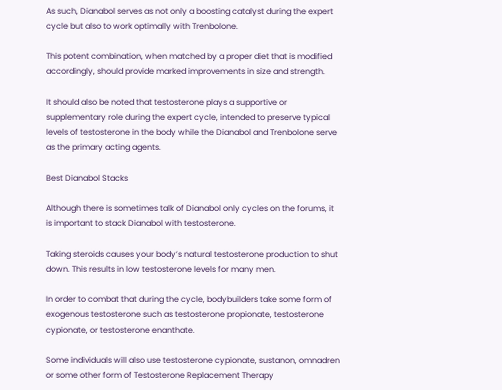As such, Dianabol serves as not only a boosting catalyst during the expert cycle but also to work optimally with Trenbolone.

This potent combination, when matched by a proper diet that is modified accordingly, should provide marked improvements in size and strength.

It should also be noted that testosterone plays a supportive or supplementary role during the expert cycle, intended to preserve typical levels of testosterone in the body while the Dianabol and Trenbolone serve as the primary acting agents.

Best Dianabol Stacks

Although there is sometimes talk of Dianabol only cycles on the forums, it is important to stack Dianabol with testosterone.

Taking steroids causes your body’s natural testosterone production to shut down. This results in low testosterone levels for many men.

In order to combat that during the cycle, bodybuilders take some form of exogenous testosterone such as testosterone propionate, testosterone cypionate, or testosterone enanthate.

Some individuals will also use testosterone cypionate, sustanon, omnadren or some other form of Testosterone Replacement Therapy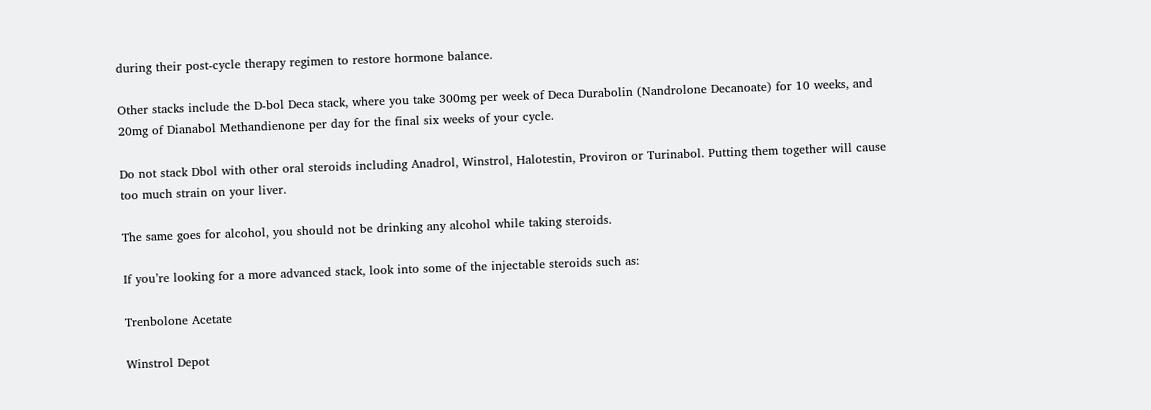during their post-cycle therapy regimen to restore hormone balance.

Other stacks include the D-bol Deca stack, where you take 300mg per week of Deca Durabolin (Nandrolone Decanoate) for 10 weeks, and 20mg of Dianabol Methandienone per day for the final six weeks of your cycle.

Do not stack Dbol with other oral steroids including Anadrol, Winstrol, Halotestin, Proviron or Turinabol. Putting them together will cause too much strain on your liver.

The same goes for alcohol, you should not be drinking any alcohol while taking steroids.

If you’re looking for a more advanced stack, look into some of the injectable steroids such as:

Trenbolone Acetate

Winstrol Depot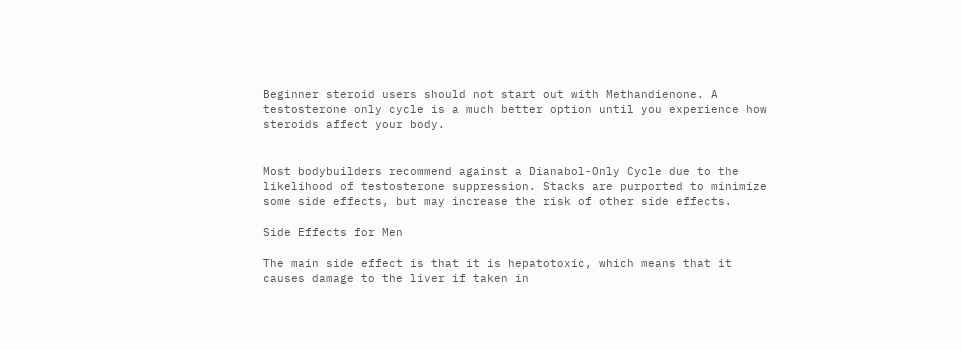Beginner steroid users should not start out with Methandienone. A testosterone only cycle is a much better option until you experience how steroids affect your body.


Most bodybuilders recommend against a Dianabol-Only Cycle due to the likelihood of testosterone suppression. Stacks are purported to minimize some side effects, but may increase the risk of other side effects.

Side Effects for Men

The main side effect is that it is hepatotoxic, which means that it causes damage to the liver if taken in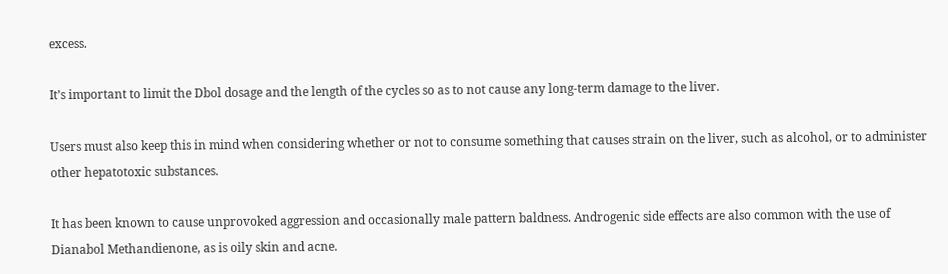excess.

It’s important to limit the Dbol dosage and the length of the cycles so as to not cause any long-term damage to the liver.

Users must also keep this in mind when considering whether or not to consume something that causes strain on the liver, such as alcohol, or to administer other hepatotoxic substances.

It has been known to cause unprovoked aggression and occasionally male pattern baldness. Androgenic side effects are also common with the use of Dianabol Methandienone, as is oily skin and acne.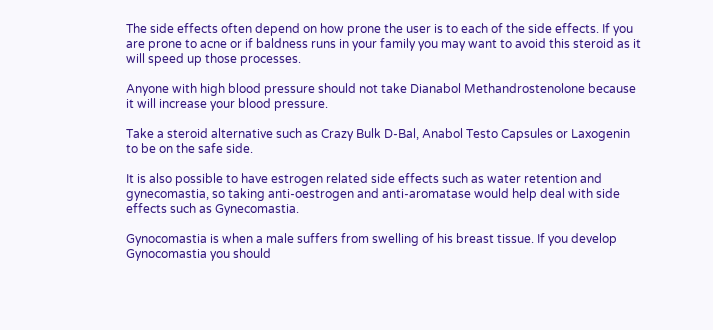The side effects often depend on how prone the user is to each of the side effects. If you are prone to acne or if baldness runs in your family you may want to avoid this steroid as it will speed up those processes.

Anyone with high blood pressure should not take Dianabol Methandrostenolone because it will increase your blood pressure.

Take a steroid alternative such as Crazy Bulk D-Bal, Anabol Testo Capsules or Laxogenin to be on the safe side.

It is also possible to have estrogen related side effects such as water retention and gynecomastia, so taking anti-oestrogen and anti-aromatase would help deal with side effects such as Gynecomastia.

Gynocomastia is when a male suffers from swelling of his breast tissue. If you develop Gynocomastia you should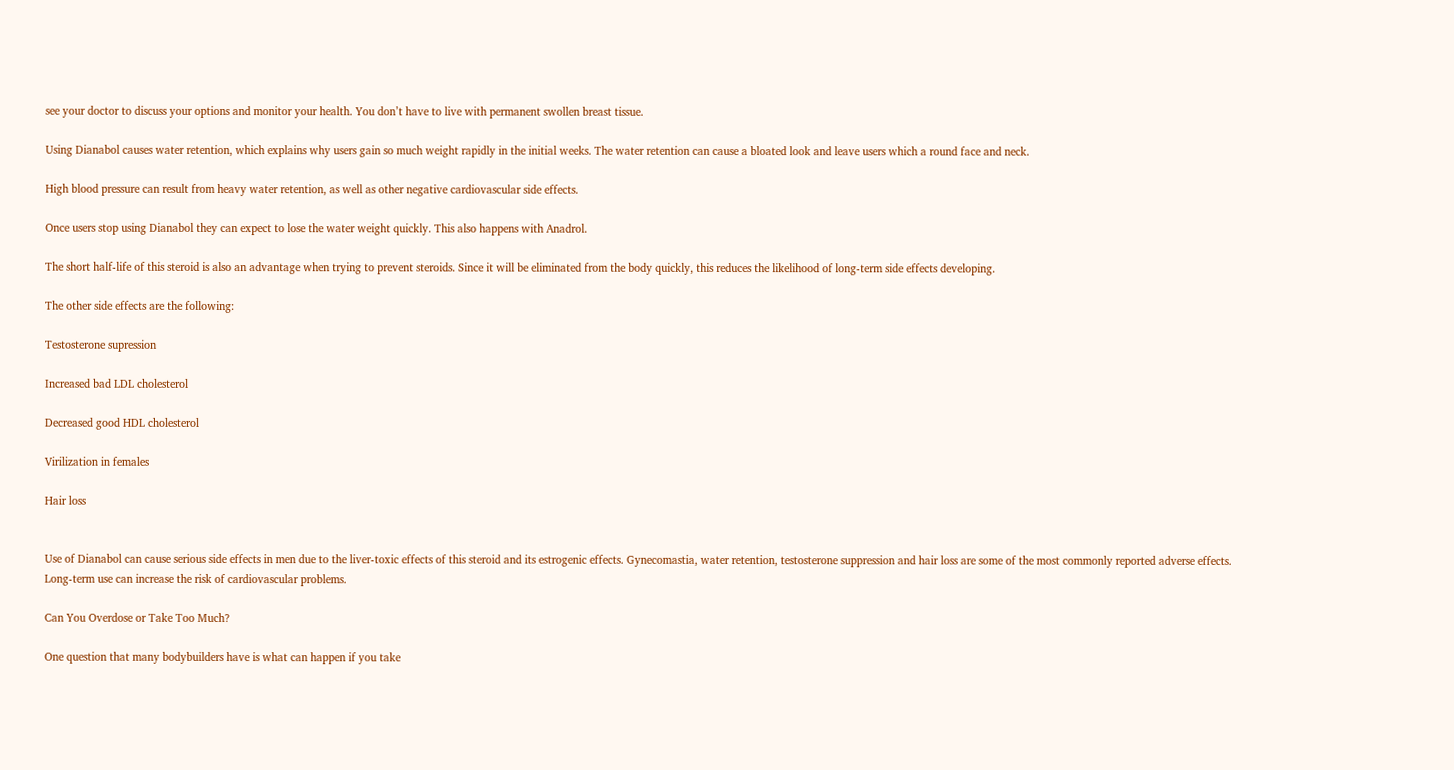see your doctor to discuss your options and monitor your health. You don’t have to live with permanent swollen breast tissue.

Using Dianabol causes water retention, which explains why users gain so much weight rapidly in the initial weeks. The water retention can cause a bloated look and leave users which a round face and neck.

High blood pressure can result from heavy water retention, as well as other negative cardiovascular side effects.

Once users stop using Dianabol they can expect to lose the water weight quickly. This also happens with Anadrol.

The short half-life of this steroid is also an advantage when trying to prevent steroids. Since it will be eliminated from the body quickly, this reduces the likelihood of long-term side effects developing.

The other side effects are the following:

Testosterone supression

Increased bad LDL cholesterol

Decreased good HDL cholesterol

Virilization in females

Hair loss


Use of Dianabol can cause serious side effects in men due to the liver-toxic effects of this steroid and its estrogenic effects. Gynecomastia, water retention, testosterone suppression and hair loss are some of the most commonly reported adverse effects. Long-term use can increase the risk of cardiovascular problems.

Can You Overdose or Take Too Much?

One question that many bodybuilders have is what can happen if you take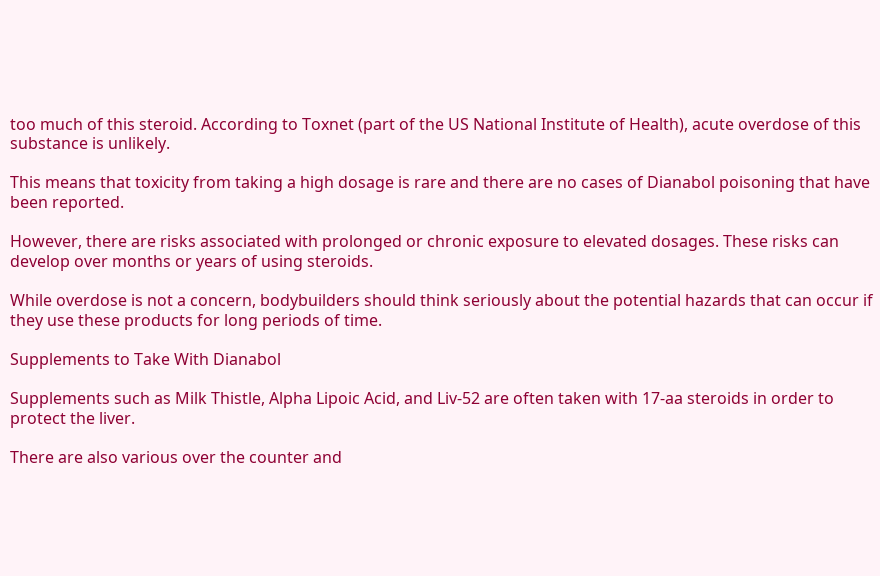too much of this steroid. According to Toxnet (part of the US National Institute of Health), acute overdose of this substance is unlikely.

This means that toxicity from taking a high dosage is rare and there are no cases of Dianabol poisoning that have been reported.

However, there are risks associated with prolonged or chronic exposure to elevated dosages. These risks can develop over months or years of using steroids.

While overdose is not a concern, bodybuilders should think seriously about the potential hazards that can occur if they use these products for long periods of time.

Supplements to Take With Dianabol

Supplements such as Milk Thistle, Alpha Lipoic Acid, and Liv-52 are often taken with 17-aa steroids in order to protect the liver.

There are also various over the counter and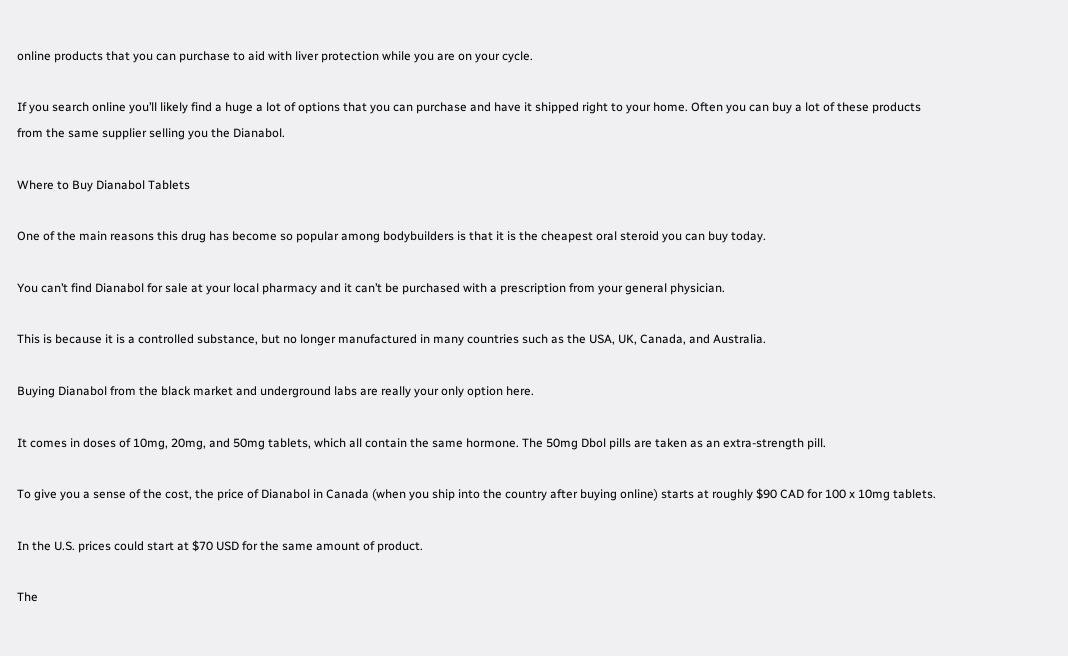online products that you can purchase to aid with liver protection while you are on your cycle.

If you search online you’ll likely find a huge a lot of options that you can purchase and have it shipped right to your home. Often you can buy a lot of these products from the same supplier selling you the Dianabol.

Where to Buy Dianabol Tablets

One of the main reasons this drug has become so popular among bodybuilders is that it is the cheapest oral steroid you can buy today.

You can’t find Dianabol for sale at your local pharmacy and it can’t be purchased with a prescription from your general physician.

This is because it is a controlled substance, but no longer manufactured in many countries such as the USA, UK, Canada, and Australia.

Buying Dianabol from the black market and underground labs are really your only option here.

It comes in doses of 10mg, 20mg, and 50mg tablets, which all contain the same hormone. The 50mg Dbol pills are taken as an extra-strength pill.

To give you a sense of the cost, the price of Dianabol in Canada (when you ship into the country after buying online) starts at roughly $90 CAD for 100 x 10mg tablets.

In the U.S. prices could start at $70 USD for the same amount of product.

The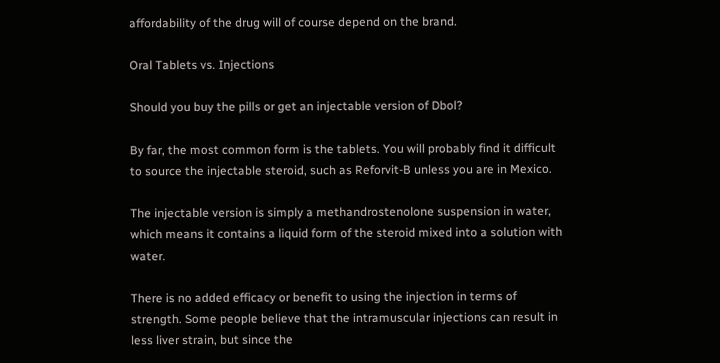affordability of the drug will of course depend on the brand.

Oral Tablets vs. Injections

Should you buy the pills or get an injectable version of Dbol?

By far, the most common form is the tablets. You will probably find it difficult to source the injectable steroid, such as Reforvit-B unless you are in Mexico.

The injectable version is simply a methandrostenolone suspension in water, which means it contains a liquid form of the steroid mixed into a solution with water.

There is no added efficacy or benefit to using the injection in terms of strength. Some people believe that the intramuscular injections can result in less liver strain, but since the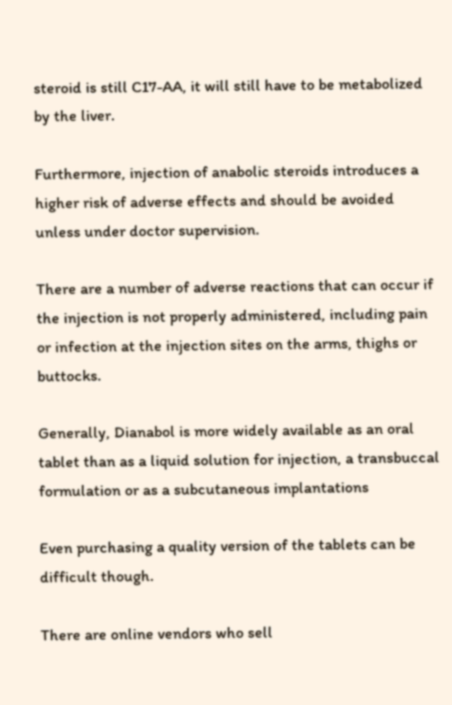steroid is still C17-AA, it will still have to be metabolized by the liver.

Furthermore, injection of anabolic steroids introduces a higher risk of adverse effects and should be avoided unless under doctor supervision.

There are a number of adverse reactions that can occur if the injection is not properly administered, including pain or infection at the injection sites on the arms, thighs or buttocks.

Generally, Dianabol is more widely available as an oral tablet than as a liquid solution for injection, a transbuccal formulation or as a subcutaneous implantations

Even purchasing a quality version of the tablets can be difficult though.

There are online vendors who sell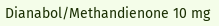Dianabol/Methandienone 10 mg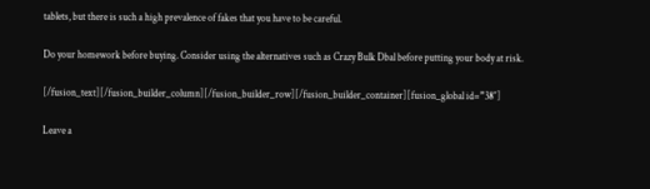tablets, but there is such a high prevalence of fakes that you have to be careful.

Do your homework before buying. Consider using the alternatives such as Crazy Bulk Dbal before putting your body at risk.

[/fusion_text][/fusion_builder_column][/fusion_builder_row][/fusion_builder_container][fusion_global id=”38″]

Leave a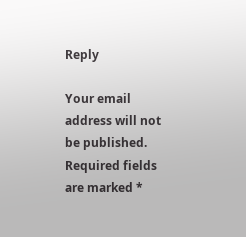Reply

Your email address will not be published. Required fields are marked *